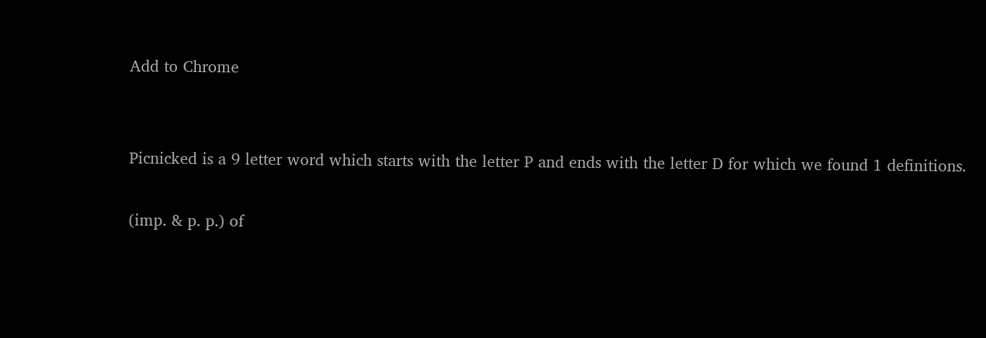Add to Chrome


Picnicked is a 9 letter word which starts with the letter P and ends with the letter D for which we found 1 definitions.

(imp. & p. p.) of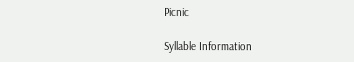Picnic

Syllable Information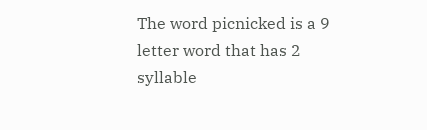The word picnicked is a 9 letter word that has 2 syllable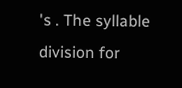's . The syllable division for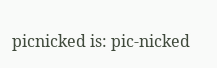picnicked is: pic-nicked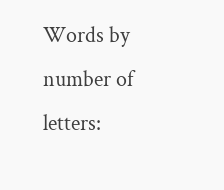Words by number of letters: